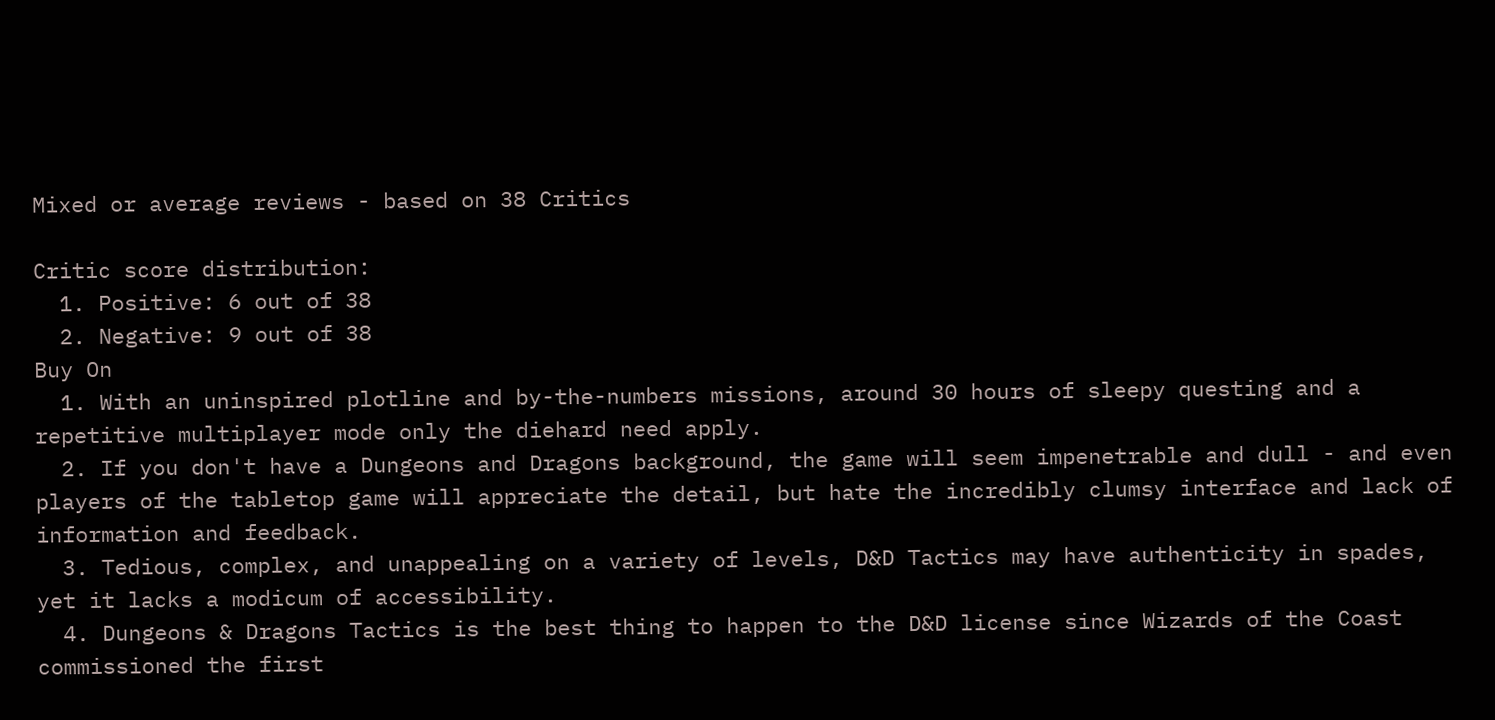Mixed or average reviews - based on 38 Critics

Critic score distribution:
  1. Positive: 6 out of 38
  2. Negative: 9 out of 38
Buy On
  1. With an uninspired plotline and by-the-numbers missions, around 30 hours of sleepy questing and a repetitive multiplayer mode only the diehard need apply.
  2. If you don't have a Dungeons and Dragons background, the game will seem impenetrable and dull - and even players of the tabletop game will appreciate the detail, but hate the incredibly clumsy interface and lack of information and feedback.
  3. Tedious, complex, and unappealing on a variety of levels, D&D Tactics may have authenticity in spades, yet it lacks a modicum of accessibility.
  4. Dungeons & Dragons Tactics is the best thing to happen to the D&D license since Wizards of the Coast commissioned the first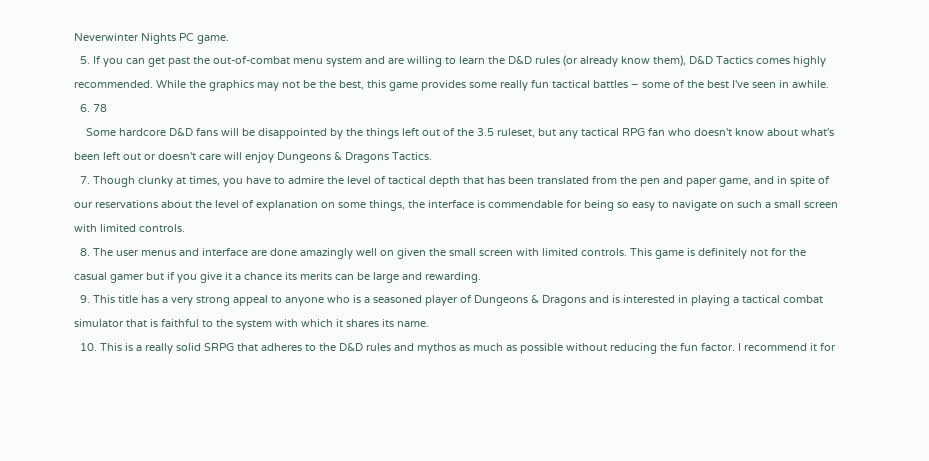Neverwinter Nights PC game.
  5. If you can get past the out-of-combat menu system and are willing to learn the D&D rules (or already know them), D&D Tactics comes highly recommended. While the graphics may not be the best, this game provides some really fun tactical battles – some of the best I've seen in awhile.
  6. 78
    Some hardcore D&D fans will be disappointed by the things left out of the 3.5 ruleset, but any tactical RPG fan who doesn't know about what's been left out or doesn't care will enjoy Dungeons & Dragons Tactics.
  7. Though clunky at times, you have to admire the level of tactical depth that has been translated from the pen and paper game, and in spite of our reservations about the level of explanation on some things, the interface is commendable for being so easy to navigate on such a small screen with limited controls.
  8. The user menus and interface are done amazingly well on given the small screen with limited controls. This game is definitely not for the casual gamer but if you give it a chance its merits can be large and rewarding.
  9. This title has a very strong appeal to anyone who is a seasoned player of Dungeons & Dragons and is interested in playing a tactical combat simulator that is faithful to the system with which it shares its name.
  10. This is a really solid SRPG that adheres to the D&D rules and mythos as much as possible without reducing the fun factor. I recommend it for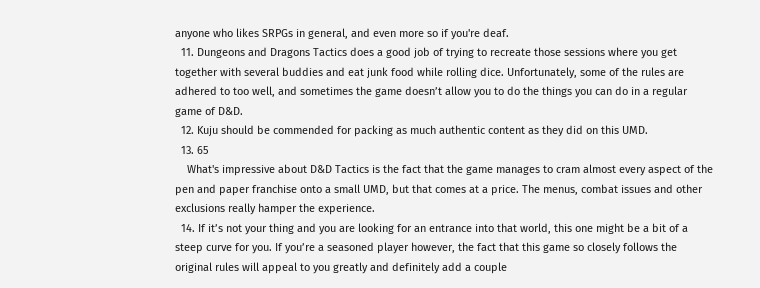anyone who likes SRPGs in general, and even more so if you're deaf.
  11. Dungeons and Dragons Tactics does a good job of trying to recreate those sessions where you get together with several buddies and eat junk food while rolling dice. Unfortunately, some of the rules are adhered to too well, and sometimes the game doesn’t allow you to do the things you can do in a regular game of D&D.
  12. Kuju should be commended for packing as much authentic content as they did on this UMD.
  13. 65
    What's impressive about D&D Tactics is the fact that the game manages to cram almost every aspect of the pen and paper franchise onto a small UMD, but that comes at a price. The menus, combat issues and other exclusions really hamper the experience.
  14. If it’s not your thing and you are looking for an entrance into that world, this one might be a bit of a steep curve for you. If you’re a seasoned player however, the fact that this game so closely follows the original rules will appeal to you greatly and definitely add a couple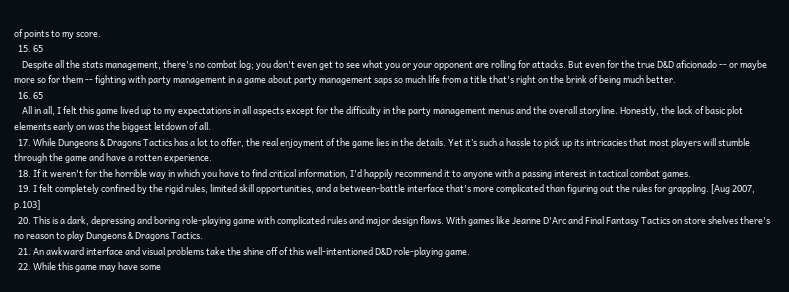of points to my score.
  15. 65
    Despite all the stats management, there's no combat log; you don't even get to see what you or your opponent are rolling for attacks. But even for the true D&D aficionado -- or maybe more so for them -- fighting with party management in a game about party management saps so much life from a title that's right on the brink of being much better.
  16. 65
    All in all, I felt this game lived up to my expectations in all aspects except for the difficulty in the party management menus and the overall storyline. Honestly, the lack of basic plot elements early on was the biggest letdown of all.
  17. While Dungeons & Dragons Tactics has a lot to offer, the real enjoyment of the game lies in the details. Yet it’s such a hassle to pick up its intricacies that most players will stumble through the game and have a rotten experience.
  18. If it weren't for the horrible way in which you have to find critical information, I'd happily recommend it to anyone with a passing interest in tactical combat games.
  19. I felt completely confined by the rigid rules, limited skill opportunities, and a between-battle interface that's more complicated than figuring out the rules for grappling. [Aug 2007, p.103]
  20. This is a dark, depressing and boring role-playing game with complicated rules and major design flaws. With games like Jeanne D'Arc and Final Fantasy Tactics on store shelves there's no reason to play Dungeons & Dragons Tactics.
  21. An awkward interface and visual problems take the shine off of this well-intentioned D&D role-playing game.
  22. While this game may have some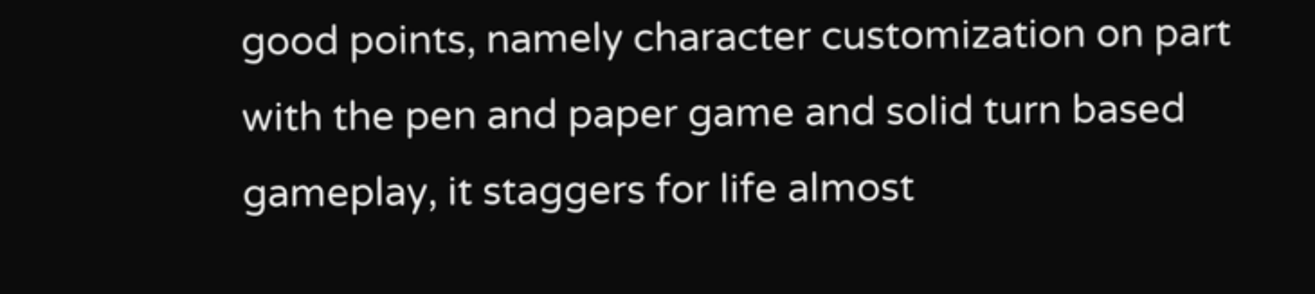good points, namely character customization on part with the pen and paper game and solid turn based gameplay, it staggers for life almost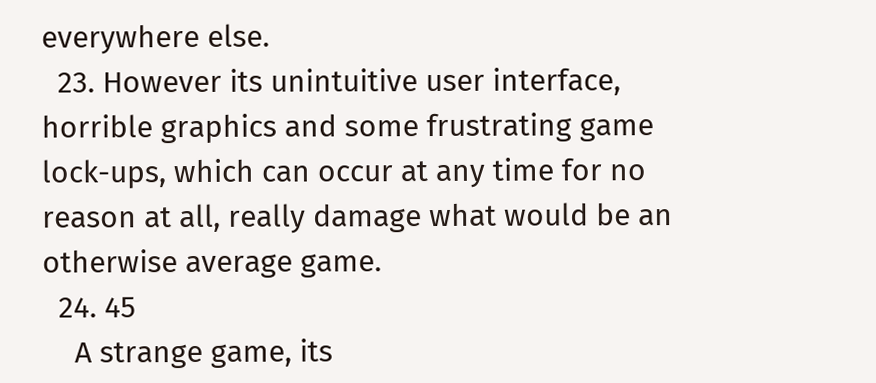everywhere else.
  23. However its unintuitive user interface, horrible graphics and some frustrating game lock-ups, which can occur at any time for no reason at all, really damage what would be an otherwise average game.
  24. 45
    A strange game, its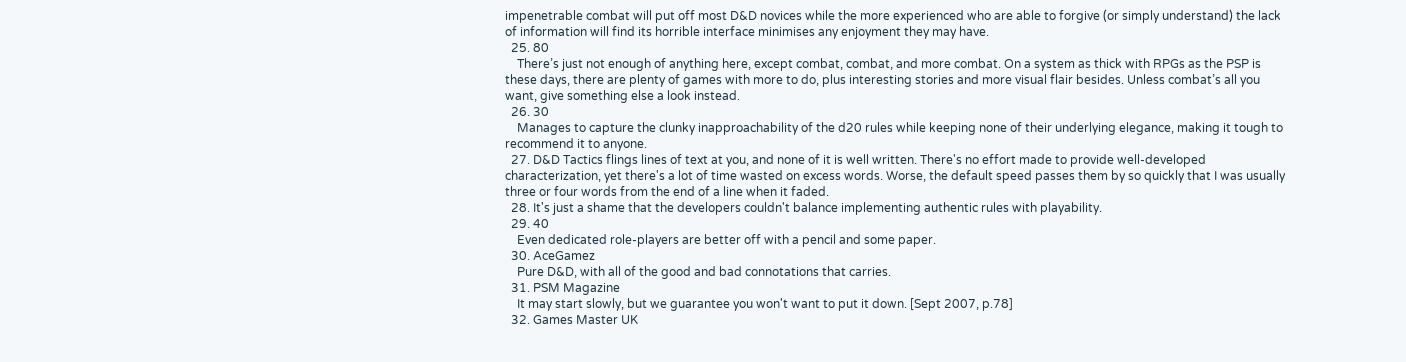impenetrable combat will put off most D&D novices while the more experienced who are able to forgive (or simply understand) the lack of information will find its horrible interface minimises any enjoyment they may have.
  25. 80
    There’s just not enough of anything here, except combat, combat, and more combat. On a system as thick with RPGs as the PSP is these days, there are plenty of games with more to do, plus interesting stories and more visual flair besides. Unless combat’s all you want, give something else a look instead.
  26. 30
    Manages to capture the clunky inapproachability of the d20 rules while keeping none of their underlying elegance, making it tough to recommend it to anyone.
  27. D&D Tactics flings lines of text at you, and none of it is well written. There's no effort made to provide well-developed characterization, yet there's a lot of time wasted on excess words. Worse, the default speed passes them by so quickly that I was usually three or four words from the end of a line when it faded.
  28. It's just a shame that the developers couldn't balance implementing authentic rules with playability.
  29. 40
    Even dedicated role-players are better off with a pencil and some paper.
  30. AceGamez
    Pure D&D, with all of the good and bad connotations that carries.
  31. PSM Magazine
    It may start slowly, but we guarantee you won't want to put it down. [Sept 2007, p.78]
  32. Games Master UK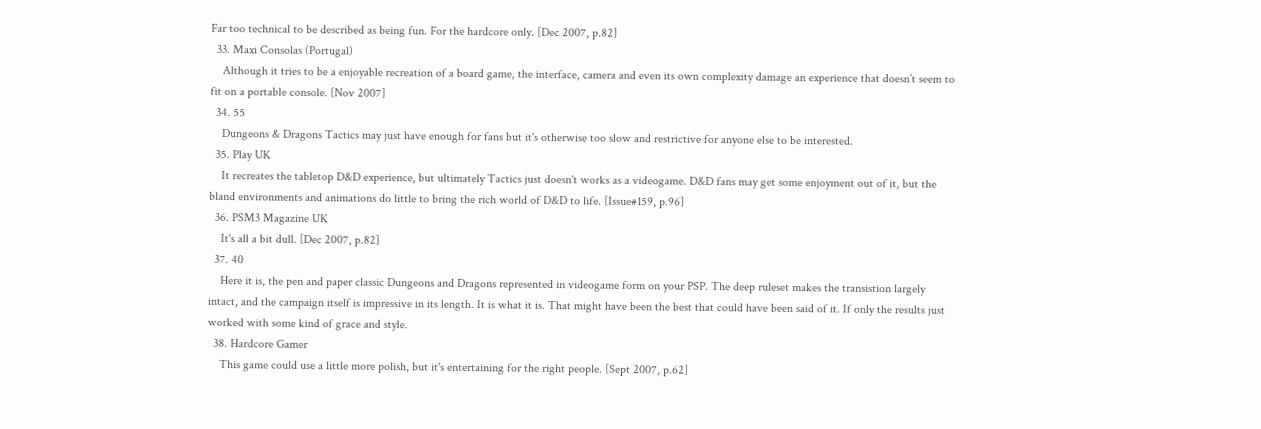Far too technical to be described as being fun. For the hardcore only. [Dec 2007, p.82]
  33. Maxi Consolas (Portugal)
    Although it tries to be a enjoyable recreation of a board game, the interface, camera and even its own complexity damage an experience that doesn’t seem to fit on a portable console. [Nov 2007]
  34. 55
    Dungeons & Dragons Tactics may just have enough for fans but it's otherwise too slow and restrictive for anyone else to be interested.
  35. Play UK
    It recreates the tabletop D&D experience, but ultimately Tactics just doesn't works as a videogame. D&D fans may get some enjoyment out of it, but the bland environments and animations do little to bring the rich world of D&D to life. [Issue#159, p.96]
  36. PSM3 Magazine UK
    It's all a bit dull. [Dec 2007, p.82]
  37. 40
    Here it is, the pen and paper classic Dungeons and Dragons represented in videogame form on your PSP. The deep ruleset makes the transistion largely intact, and the campaign itself is impressive in its length. It is what it is. That might have been the best that could have been said of it. If only the results just worked with some kind of grace and style.
  38. Hardcore Gamer
    This game could use a little more polish, but it's entertaining for the right people. [Sept 2007, p.62]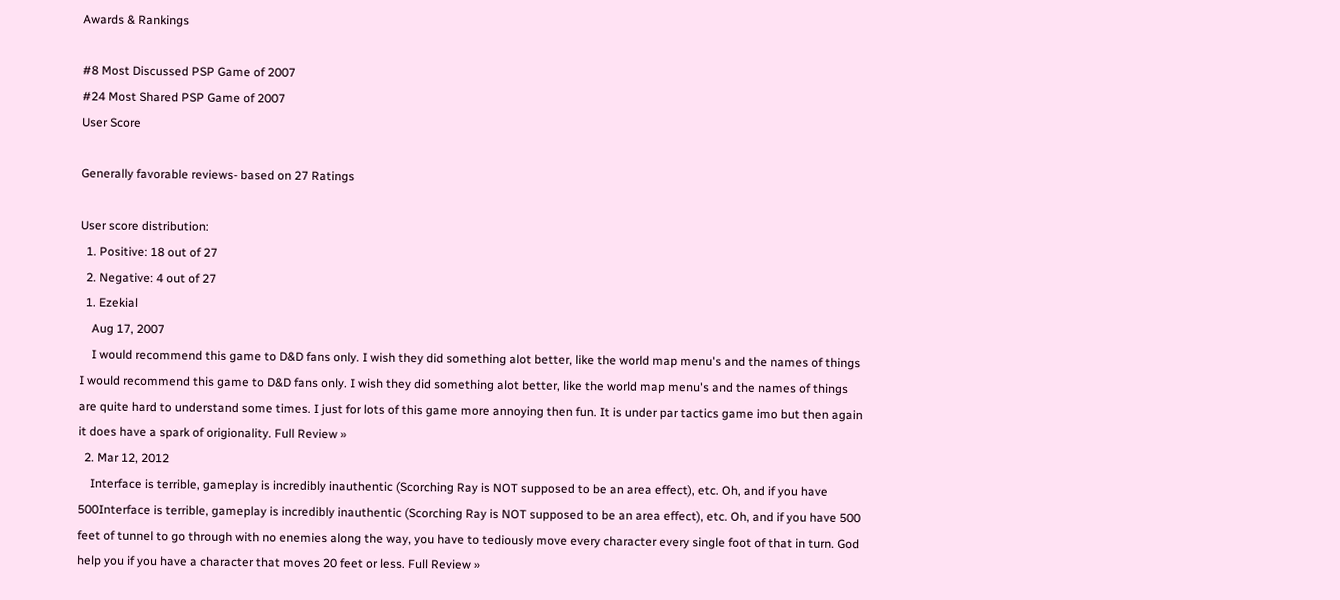Awards & Rankings

#8 Most Discussed PSP Game of 2007
#24 Most Shared PSP Game of 2007
User Score

Generally favorable reviews- based on 27 Ratings

User score distribution:
  1. Positive: 18 out of 27
  2. Negative: 4 out of 27
  1. Ezekial
    Aug 17, 2007
    I would recommend this game to D&D fans only. I wish they did something alot better, like the world map menu's and the names of things I would recommend this game to D&D fans only. I wish they did something alot better, like the world map menu's and the names of things are quite hard to understand some times. I just for lots of this game more annoying then fun. It is under par tactics game imo but then again it does have a spark of origionality. Full Review »
  2. Mar 12, 2012
    Interface is terrible, gameplay is incredibly inauthentic (Scorching Ray is NOT supposed to be an area effect), etc. Oh, and if you have 500Interface is terrible, gameplay is incredibly inauthentic (Scorching Ray is NOT supposed to be an area effect), etc. Oh, and if you have 500 feet of tunnel to go through with no enemies along the way, you have to tediously move every character every single foot of that in turn. God help you if you have a character that moves 20 feet or less. Full Review »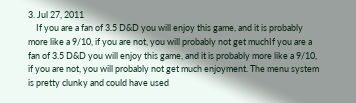3. Jul 27, 2011
    If you are a fan of 3.5 D&D you will enjoy this game, and it is probably more like a 9/10, if you are not, you will probably not get muchIf you are a fan of 3.5 D&D you will enjoy this game, and it is probably more like a 9/10, if you are not, you will probably not get much enjoyment. The menu system is pretty clunky and could have used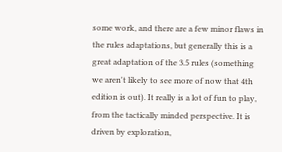some work, and there are a few minor flaws in the rules adaptations, but generally this is a great adaptation of the 3.5 rules (something we aren't likely to see more of now that 4th edition is out). It really is a lot of fun to play, from the tactically minded perspective. It is driven by exploration,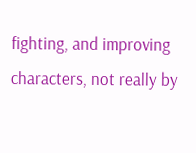fighting, and improving characters, not really by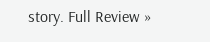story. Full Review »